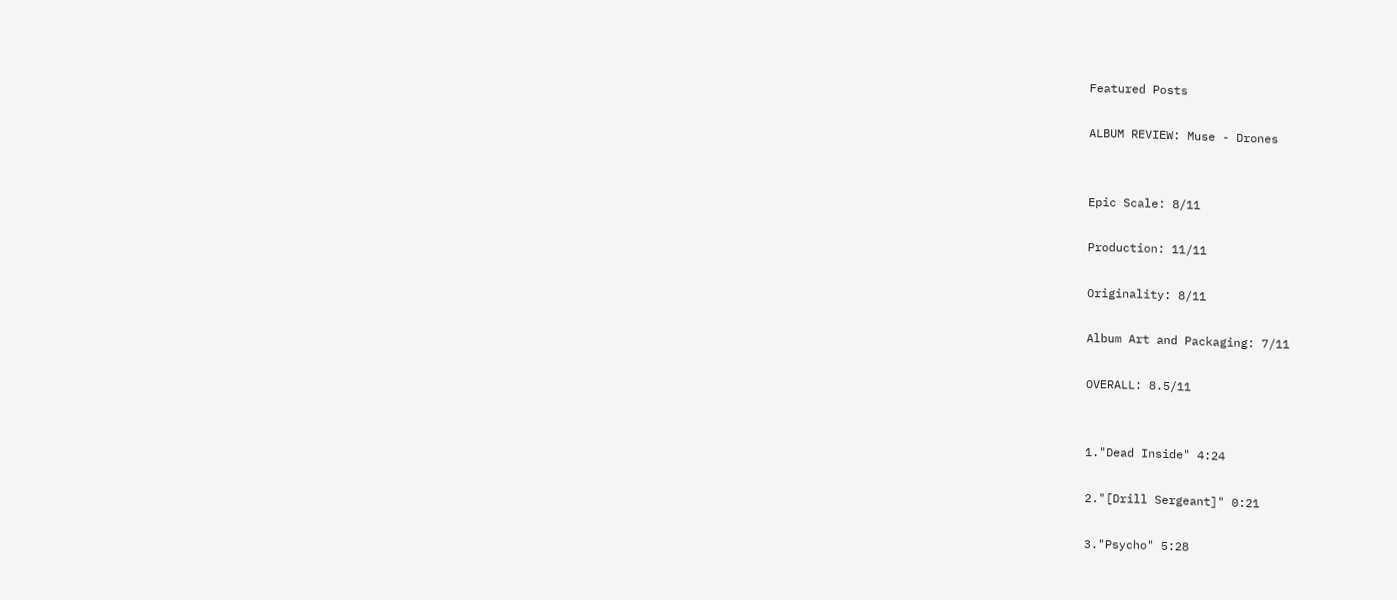Featured Posts

ALBUM REVIEW: Muse - Drones


Epic Scale: 8/11

Production: 11/11

Originality: 8/11

Album Art and Packaging: 7/11

OVERALL: 8.5/11


1."Dead Inside" 4:24

2."[Drill Sergeant]" 0:21

3."Psycho" 5:28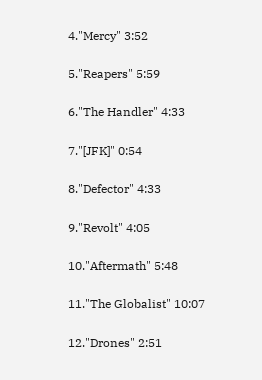4."Mercy" 3:52

5."Reapers" 5:59

6."The Handler" 4:33

7."[JFK]" 0:54

8."Defector" 4:33

9."Revolt" 4:05

10."Aftermath" 5:48

11."The Globalist" 10:07

12."Drones" 2:51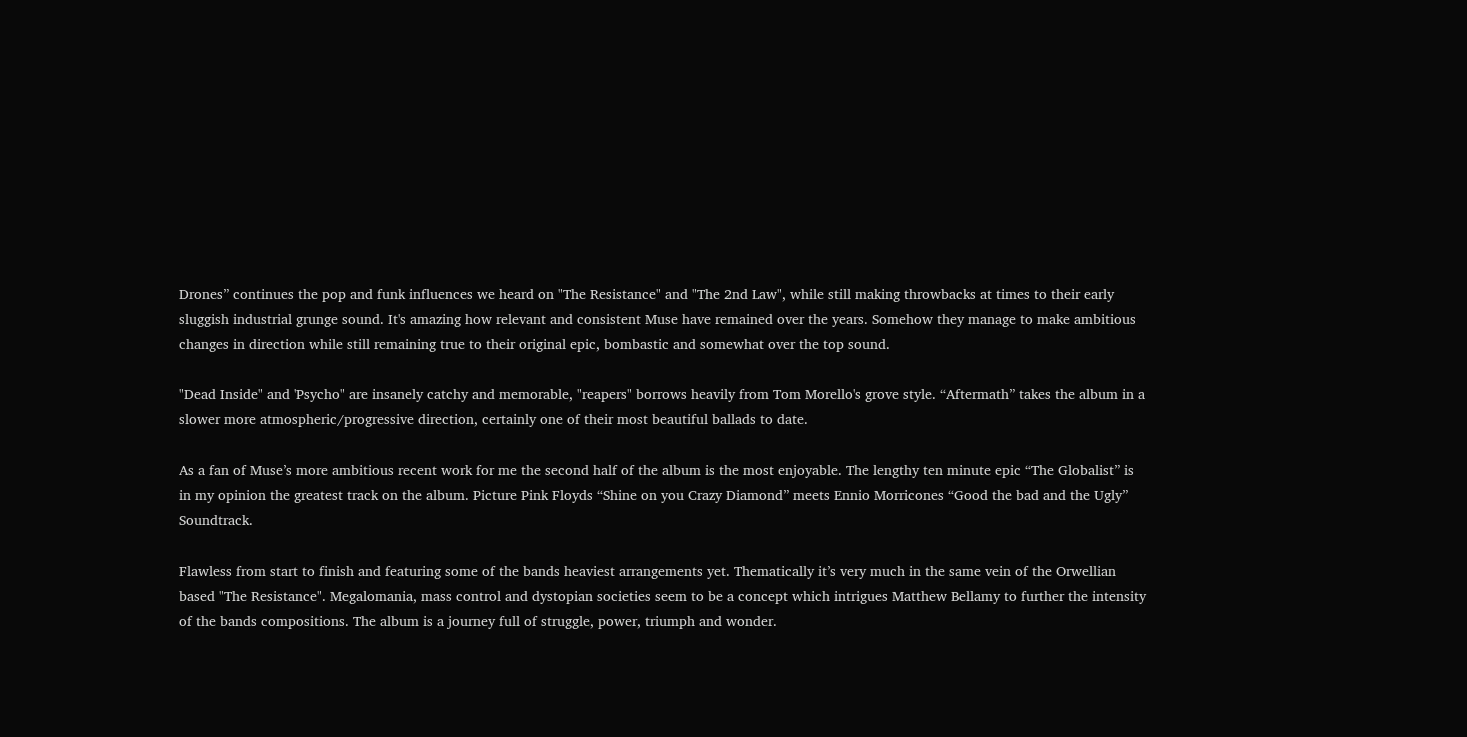Drones” continues the pop and funk influences we heard on "The Resistance" and "The 2nd Law", while still making throwbacks at times to their early sluggish industrial grunge sound. It's amazing how relevant and consistent Muse have remained over the years. Somehow they manage to make ambitious changes in direction while still remaining true to their original epic, bombastic and somewhat over the top sound.

"Dead Inside" and 'Psycho" are insanely catchy and memorable, "reapers" borrows heavily from Tom Morello's grove style. “Aftermath” takes the album in a slower more atmospheric/progressive direction, certainly one of their most beautiful ballads to date.

As a fan of Muse’s more ambitious recent work for me the second half of the album is the most enjoyable. The lengthy ten minute epic “The Globalist” is in my opinion the greatest track on the album. Picture Pink Floyds “Shine on you Crazy Diamond” meets Ennio Morricones “Good the bad and the Ugly” Soundtrack.

Flawless from start to finish and featuring some of the bands heaviest arrangements yet. Thematically it’s very much in the same vein of the Orwellian based "The Resistance". Megalomania, mass control and dystopian societies seem to be a concept which intrigues Matthew Bellamy to further the intensity of the bands compositions. The album is a journey full of struggle, power, triumph and wonder.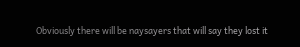Obviously there will be naysayers that will say they lost it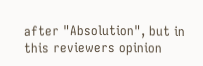after "Absolution", but in this reviewers opinion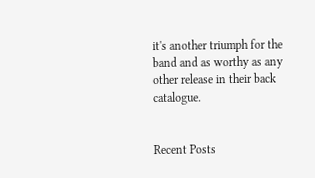it's another triumph for the band and as worthy as any other release in their back catalogue.


Recent Posts